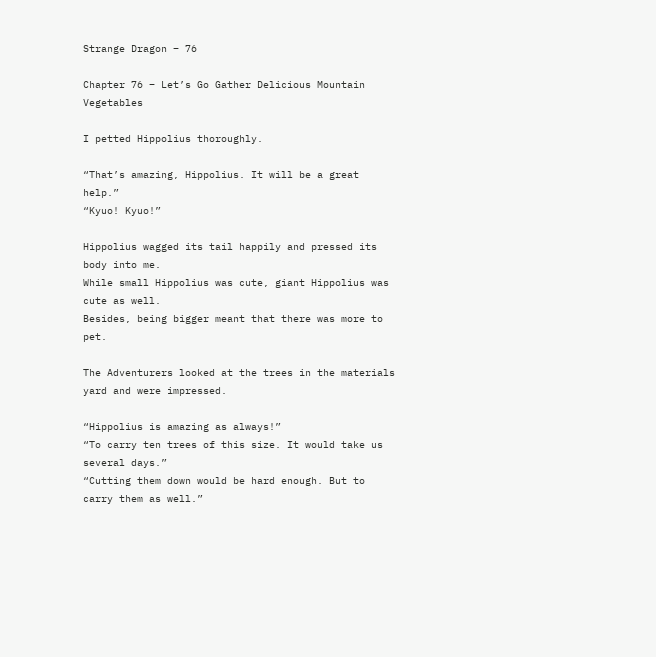Strange Dragon – 76

Chapter 76 – Let’s Go Gather Delicious Mountain Vegetables

I petted Hippolius thoroughly.

“That’s amazing, Hippolius. It will be a great help.”
“Kyuo! Kyuo!”

Hippolius wagged its tail happily and pressed its body into me.
While small Hippolius was cute, giant Hippolius was cute as well.
Besides, being bigger meant that there was more to pet.

The Adventurers looked at the trees in the materials yard and were impressed.

“Hippolius is amazing as always!”
“To carry ten trees of this size. It would take us several days.”
“Cutting them down would be hard enough. But to carry them as well.”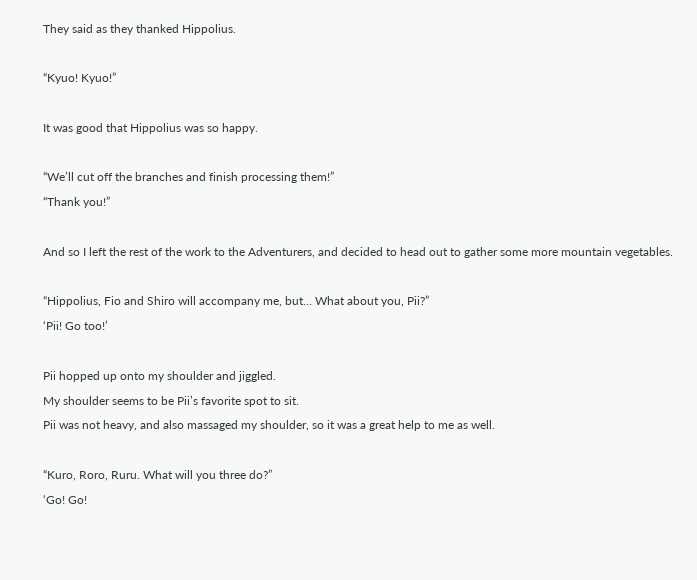They said as they thanked Hippolius.

“Kyuo! Kyuo!”

It was good that Hippolius was so happy.

“We’ll cut off the branches and finish processing them!”
“Thank you!”

And so I left the rest of the work to the Adventurers, and decided to head out to gather some more mountain vegetables.

“Hippolius, Fio and Shiro will accompany me, but… What about you, Pii?”
‘Pii! Go too!’

Pii hopped up onto my shoulder and jiggled.
My shoulder seems to be Pii’s favorite spot to sit.
Pii was not heavy, and also massaged my shoulder, so it was a great help to me as well.

“Kuro, Roro, Ruru. What will you three do?”
‘Go! Go!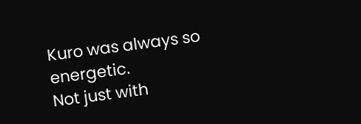Kuro was always so energetic.
Not just with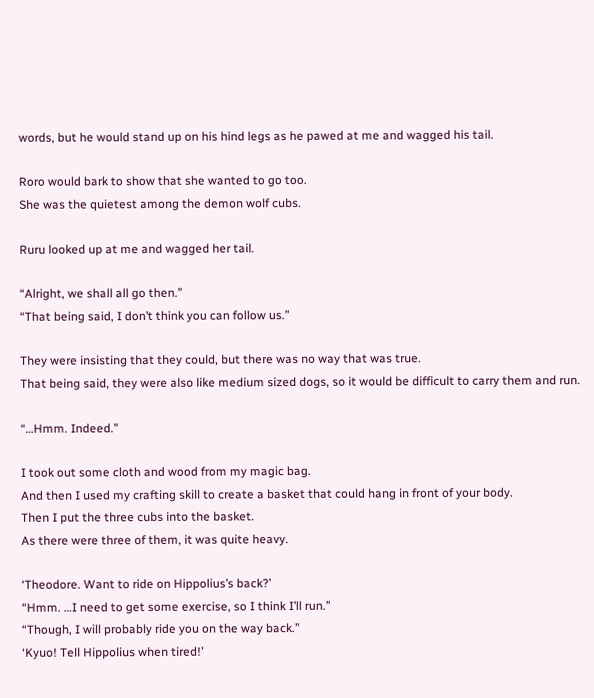words, but he would stand up on his hind legs as he pawed at me and wagged his tail.

Roro would bark to show that she wanted to go too.
She was the quietest among the demon wolf cubs.

Ruru looked up at me and wagged her tail.

“Alright, we shall all go then.”
“That being said, I don’t think you can follow us.”

They were insisting that they could, but there was no way that was true.
That being said, they were also like medium sized dogs, so it would be difficult to carry them and run.

“…Hmm. Indeed.”

I took out some cloth and wood from my magic bag.
And then I used my crafting skill to create a basket that could hang in front of your body.
Then I put the three cubs into the basket.
As there were three of them, it was quite heavy.

‘Theodore. Want to ride on Hippolius’s back?’
“Hmm. …I need to get some exercise, so I think I’ll run.”
“Though, I will probably ride you on the way back.”
‘Kyuo! Tell Hippolius when tired!’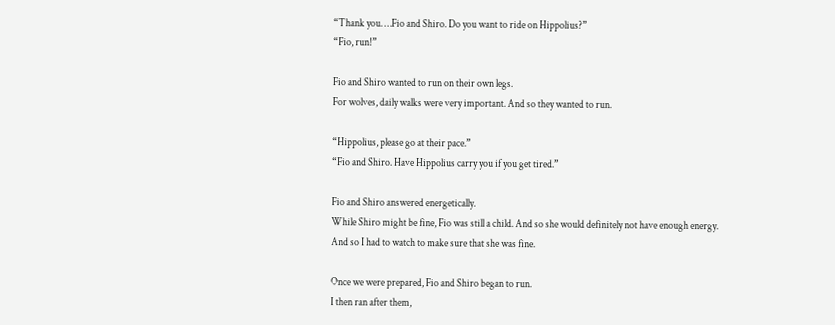“Thank you. …Fio and Shiro. Do you want to ride on Hippolius?”
“Fio, run!”

Fio and Shiro wanted to run on their own legs.
For wolves, daily walks were very important. And so they wanted to run.

“Hippolius, please go at their pace.”
“Fio and Shiro. Have Hippolius carry you if you get tired.”

Fio and Shiro answered energetically.
While Shiro might be fine, Fio was still a child. And so she would definitely not have enough energy.
And so I had to watch to make sure that she was fine.

Once we were prepared, Fio and Shiro began to run.
I then ran after them,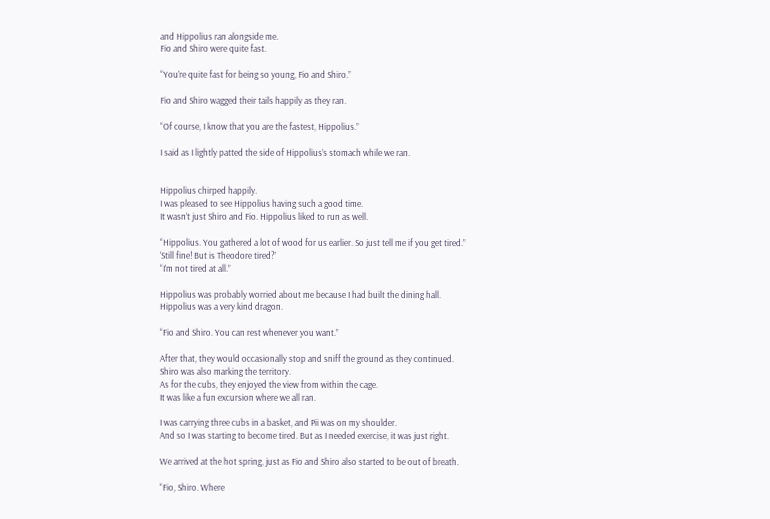and Hippolius ran alongside me.
Fio and Shiro were quite fast.

“You’re quite fast for being so young, Fio and Shiro.”

Fio and Shiro wagged their tails happily as they ran.

“Of course, I know that you are the fastest, Hippolius.”

I said as I lightly patted the side of Hippolius’s stomach while we ran.


Hippolius chirped happily.
I was pleased to see Hippolius having such a good time.
It wasn’t just Shiro and Fio. Hippolius liked to run as well.

“Hippolius. You gathered a lot of wood for us earlier. So just tell me if you get tired.”
‘Still fine! But is Theodore tired?’
“I’m not tired at all.”

Hippolius was probably worried about me because I had built the dining hall.
Hippolius was a very kind dragon.

“Fio and Shiro. You can rest whenever you want.”

After that, they would occasionally stop and sniff the ground as they continued.
Shiro was also marking the territory.
As for the cubs, they enjoyed the view from within the cage.
It was like a fun excursion where we all ran.

I was carrying three cubs in a basket, and Pii was on my shoulder.
And so I was starting to become tired. But as I needed exercise, it was just right.

We arrived at the hot spring, just as Fio and Shiro also started to be out of breath.

“Fio, Shiro. Where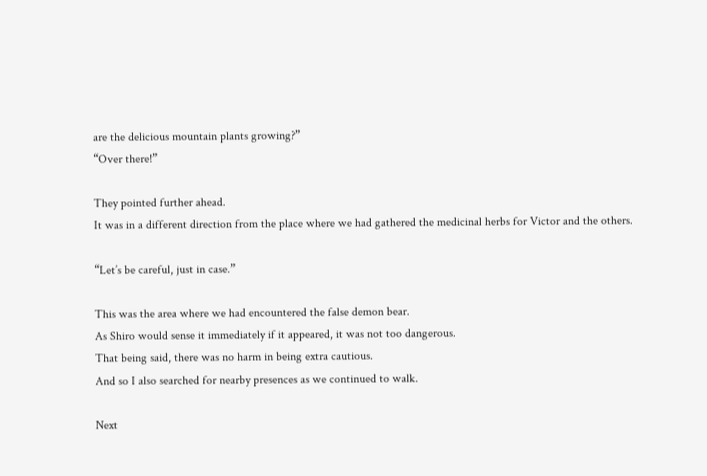are the delicious mountain plants growing?”
“Over there!”

They pointed further ahead.
It was in a different direction from the place where we had gathered the medicinal herbs for Victor and the others.

“Let’s be careful, just in case.”

This was the area where we had encountered the false demon bear.
As Shiro would sense it immediately if it appeared, it was not too dangerous.
That being said, there was no harm in being extra cautious.
And so I also searched for nearby presences as we continued to walk.

Next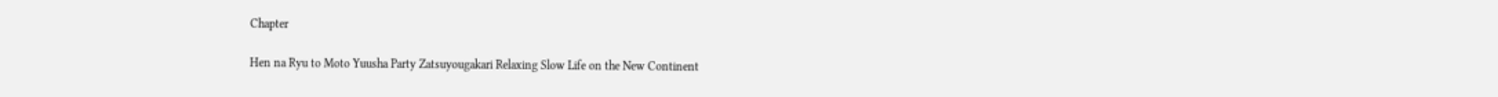Chapter

Hen na Ryu to Moto Yuusha Party Zatsuyougakari Relaxing Slow Life on the New Continent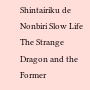Shintairiku de Nonbiri Slow Life The Strange Dragon and the Former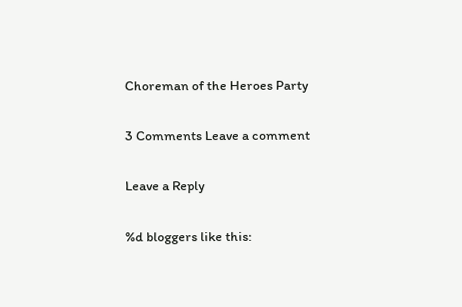Choreman of the Heroes Party

3 Comments Leave a comment

Leave a Reply

%d bloggers like this: